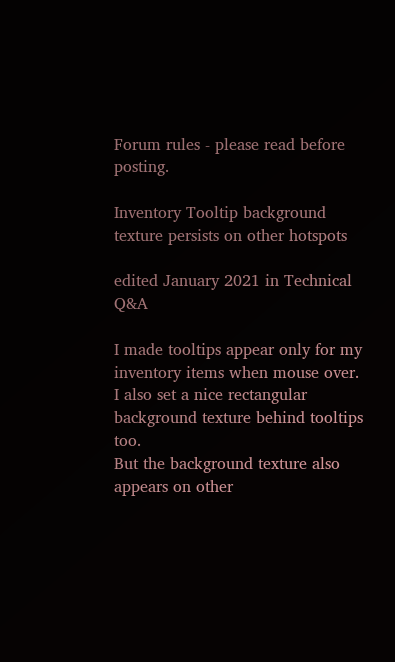Forum rules - please read before posting.

Inventory Tooltip background texture persists on other hotspots

edited January 2021 in Technical Q&A

I made tooltips appear only for my inventory items when mouse over.
I also set a nice rectangular background texture behind tooltips too.
But the background texture also appears on other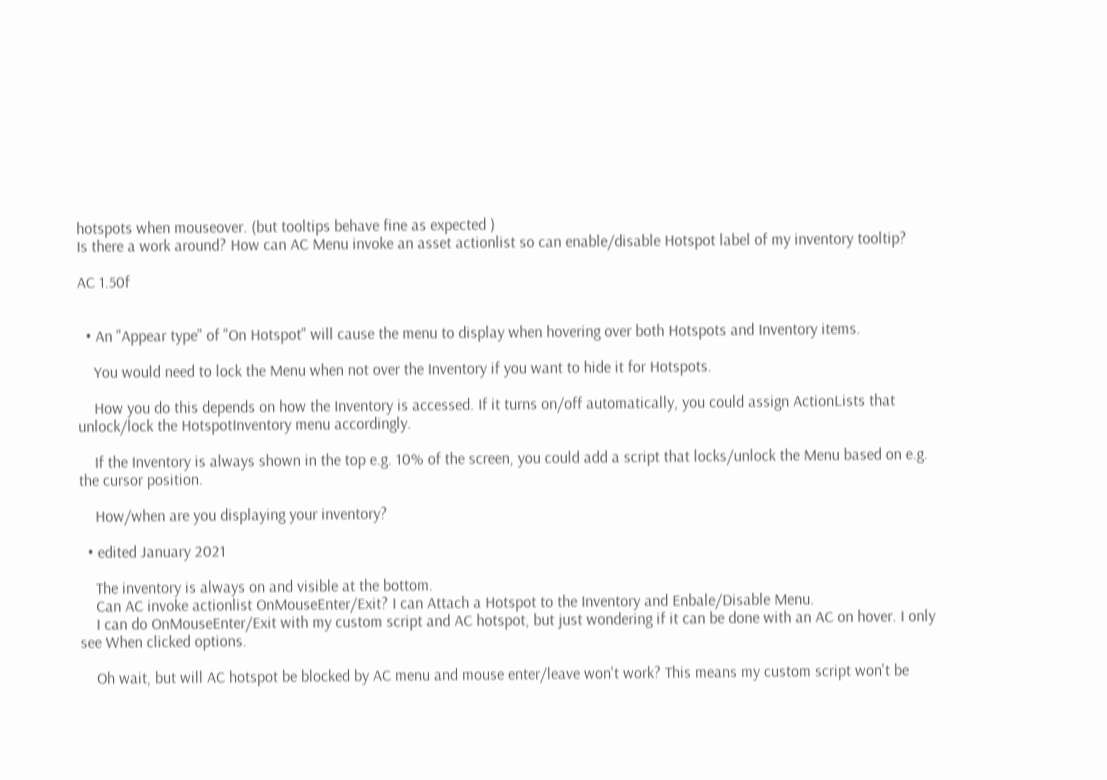hotspots when mouseover. (but tooltips behave fine as expected )
Is there a work around? How can AC Menu invoke an asset actionlist so can enable/disable Hotspot label of my inventory tooltip?

AC 1.50f


  • An "Appear type" of "On Hotspot" will cause the menu to display when hovering over both Hotspots and Inventory items.

    You would need to lock the Menu when not over the Inventory if you want to hide it for Hotspots.

    How you do this depends on how the Inventory is accessed. If it turns on/off automatically, you could assign ActionLists that unlock/lock the HotspotInventory menu accordingly.

    If the Inventory is always shown in the top e.g. 10% of the screen, you could add a script that locks/unlock the Menu based on e.g. the cursor position.

    How/when are you displaying your inventory?

  • edited January 2021

    The inventory is always on and visible at the bottom.
    Can AC invoke actionlist OnMouseEnter/Exit? I can Attach a Hotspot to the Inventory and Enbale/Disable Menu.
    I can do OnMouseEnter/Exit with my custom script and AC hotspot, but just wondering if it can be done with an AC on hover. I only see When clicked options.

    Oh wait, but will AC hotspot be blocked by AC menu and mouse enter/leave won't work? This means my custom script won't be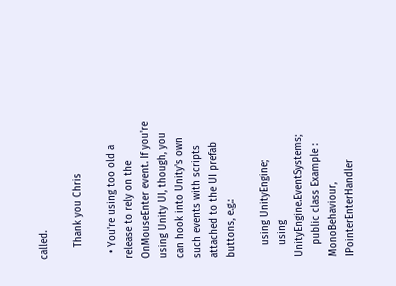called.

    Thank you Chris

  • You're using too old a release to rely on the OnMouseEnter event. If you're using Unity UI, though, you can hook into Unity's own such events with scripts attached to the UI prefab buttons, e.g.:

    using UnityEngine;
    using UnityEngine.EventSystems;
    public class Example : MonoBehaviour, IPointerEnterHandler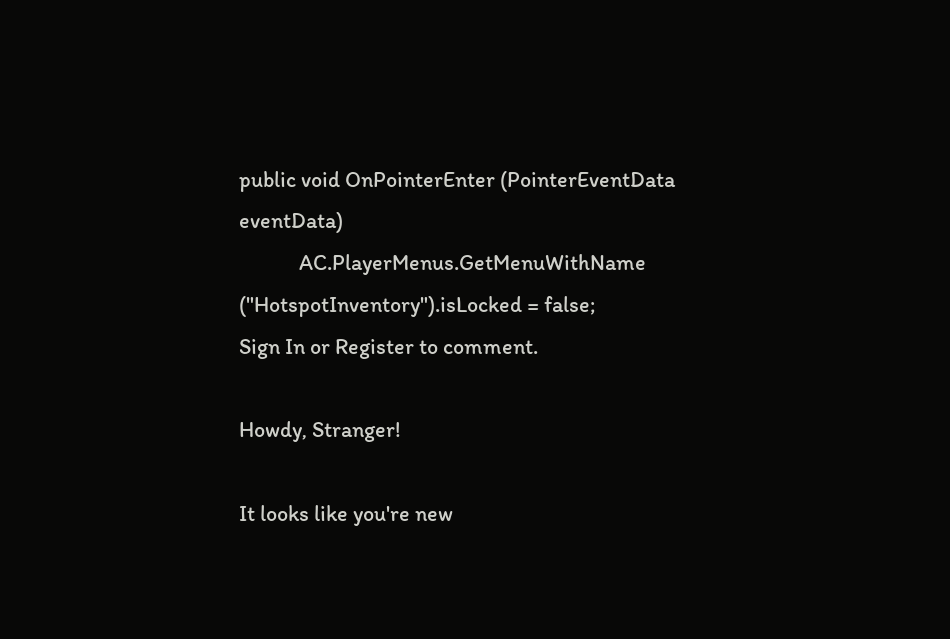public void OnPointerEnter (PointerEventData eventData)
            AC.PlayerMenus.GetMenuWithName ("HotspotInventory").isLocked = false;
Sign In or Register to comment.

Howdy, Stranger!

It looks like you're new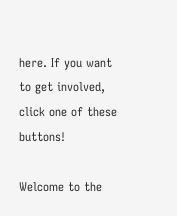here. If you want to get involved, click one of these buttons!

Welcome to the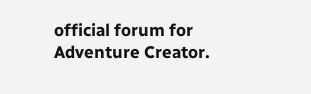official forum for Adventure Creator.